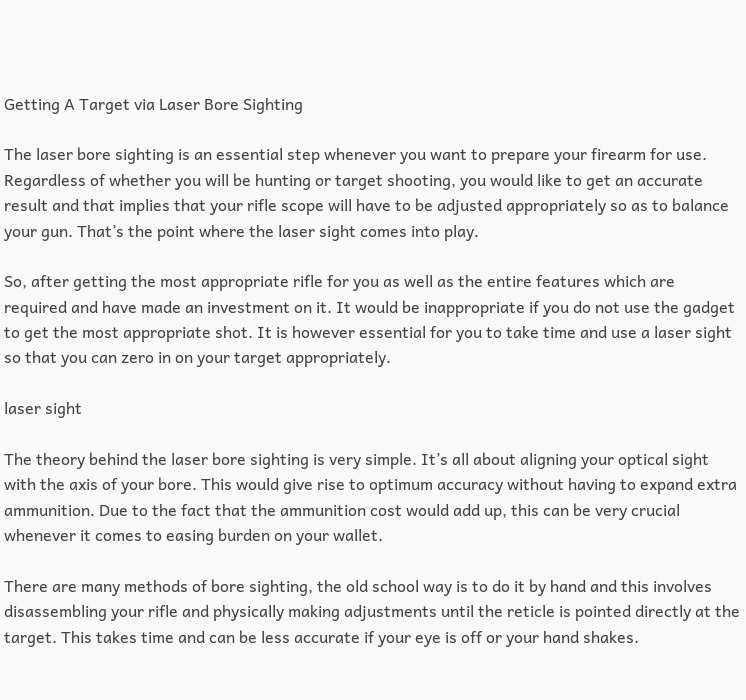Getting A Target via Laser Bore Sighting

The laser bore sighting is an essential step whenever you want to prepare your firearm for use. Regardless of whether you will be hunting or target shooting, you would like to get an accurate result and that implies that your rifle scope will have to be adjusted appropriately so as to balance your gun. That’s the point where the laser sight comes into play.

So, after getting the most appropriate rifle for you as well as the entire features which are required and have made an investment on it. It would be inappropriate if you do not use the gadget to get the most appropriate shot. It is however essential for you to take time and use a laser sight so that you can zero in on your target appropriately.

laser sight

The theory behind the laser bore sighting is very simple. It’s all about aligning your optical sight with the axis of your bore. This would give rise to optimum accuracy without having to expand extra ammunition. Due to the fact that the ammunition cost would add up, this can be very crucial whenever it comes to easing burden on your wallet.

There are many methods of bore sighting, the old school way is to do it by hand and this involves disassembling your rifle and physically making adjustments until the reticle is pointed directly at the target. This takes time and can be less accurate if your eye is off or your hand shakes.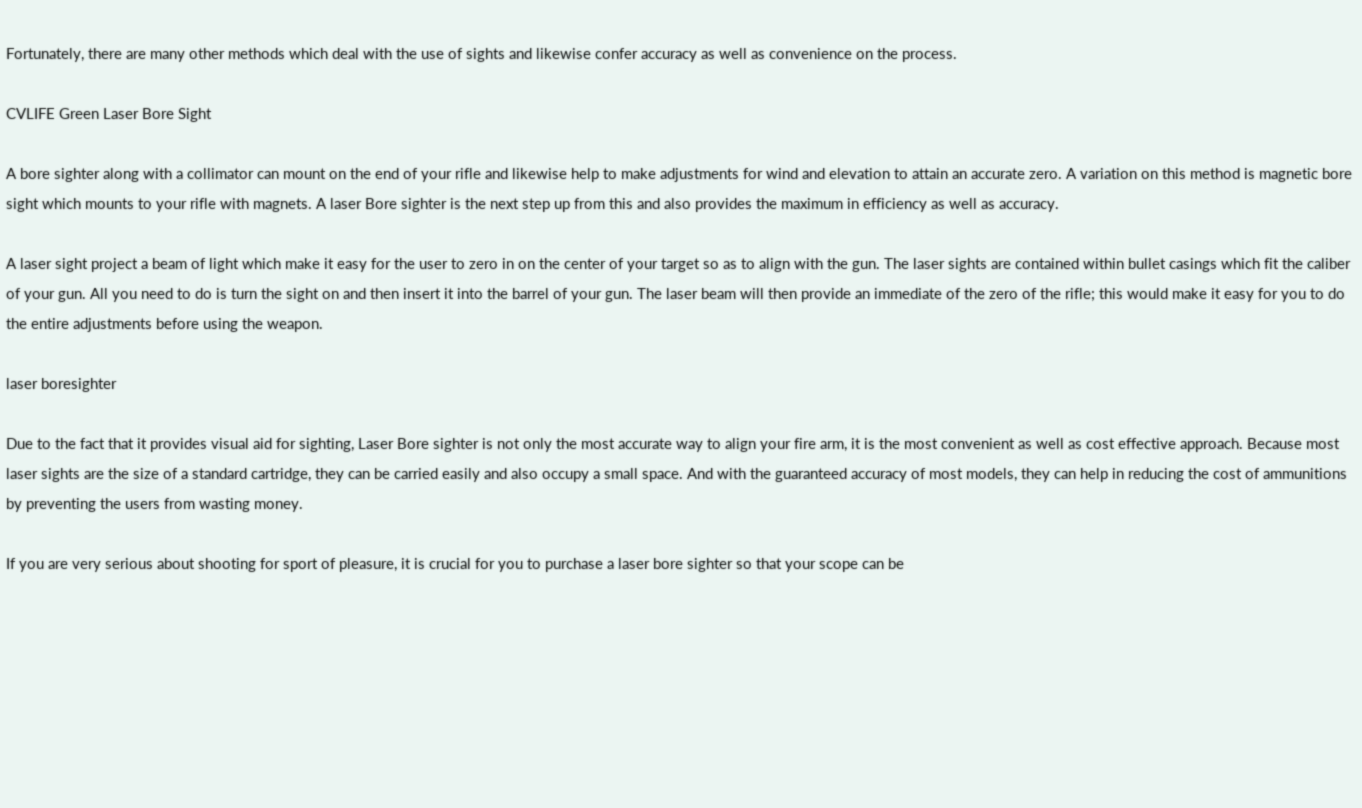Fortunately, there are many other methods which deal with the use of sights and likewise confer accuracy as well as convenience on the process.

CVLIFE Green Laser Bore Sight

A bore sighter along with a collimator can mount on the end of your rifle and likewise help to make adjustments for wind and elevation to attain an accurate zero. A variation on this method is magnetic bore sight which mounts to your rifle with magnets. A laser Bore sighter is the next step up from this and also provides the maximum in efficiency as well as accuracy.

A laser sight project a beam of light which make it easy for the user to zero in on the center of your target so as to align with the gun. The laser sights are contained within bullet casings which fit the caliber of your gun. All you need to do is turn the sight on and then insert it into the barrel of your gun. The laser beam will then provide an immediate of the zero of the rifle; this would make it easy for you to do the entire adjustments before using the weapon.

laser boresighter

Due to the fact that it provides visual aid for sighting, Laser Bore sighter is not only the most accurate way to align your fire arm, it is the most convenient as well as cost effective approach. Because most laser sights are the size of a standard cartridge, they can be carried easily and also occupy a small space. And with the guaranteed accuracy of most models, they can help in reducing the cost of ammunitions by preventing the users from wasting money.

If you are very serious about shooting for sport of pleasure, it is crucial for you to purchase a laser bore sighter so that your scope can be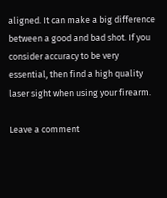aligned. It can make a big difference between a good and bad shot. If you consider accuracy to be very essential, then find a high quality laser sight when using your firearm.

Leave a comment